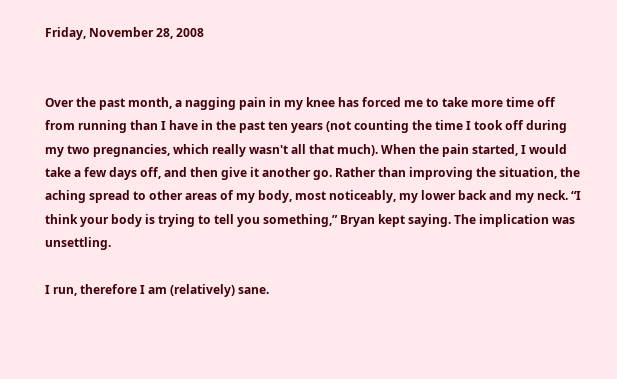Friday, November 28, 2008


Over the past month, a nagging pain in my knee has forced me to take more time off from running than I have in the past ten years (not counting the time I took off during my two pregnancies, which really wasn't all that much). When the pain started, I would take a few days off, and then give it another go. Rather than improving the situation, the aching spread to other areas of my body, most noticeably, my lower back and my neck. “I think your body is trying to tell you something,” Bryan kept saying. The implication was unsettling.

I run, therefore I am (relatively) sane.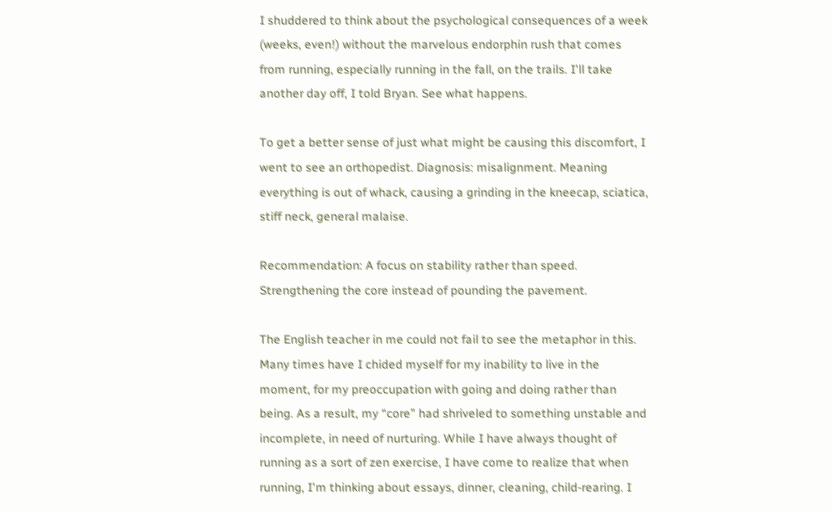I shuddered to think about the psychological consequences of a week (weeks, even!) without the marvelous endorphin rush that comes from running, especially running in the fall, on the trails. I'll take another day off, I told Bryan. See what happens.

To get a better sense of just what might be causing this discomfort, I went to see an orthopedist. Diagnosis: misalignment. Meaning everything is out of whack, causing a grinding in the kneecap, sciatica, stiff neck, general malaise.

Recommendation: A focus on stability rather than speed. Strengthening the core instead of pounding the pavement.

The English teacher in me could not fail to see the metaphor in this. Many times have I chided myself for my inability to live in the moment, for my preoccupation with going and doing rather than being. As a result, my “core” had shriveled to something unstable and incomplete, in need of nurturing. While I have always thought of running as a sort of zen exercise, I have come to realize that when running, I'm thinking about essays, dinner, cleaning, child-rearing. I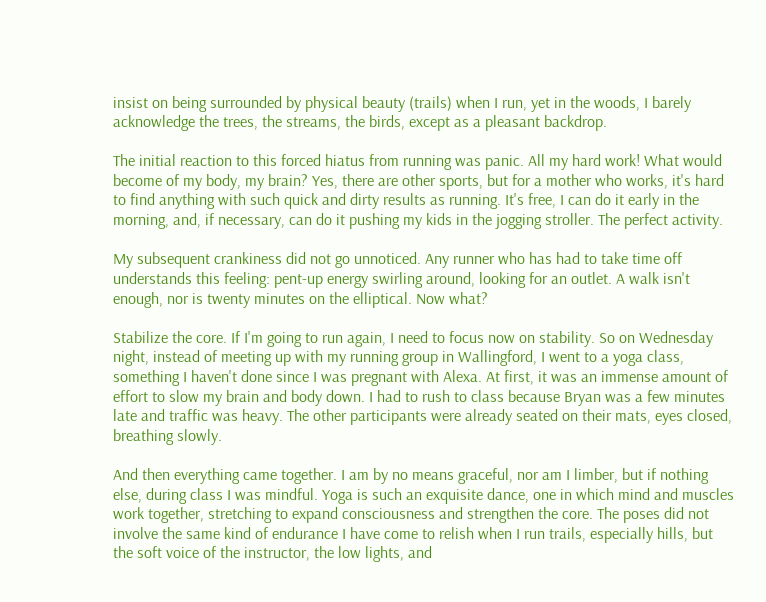insist on being surrounded by physical beauty (trails) when I run, yet in the woods, I barely acknowledge the trees, the streams, the birds, except as a pleasant backdrop.

The initial reaction to this forced hiatus from running was panic. All my hard work! What would become of my body, my brain? Yes, there are other sports, but for a mother who works, it's hard to find anything with such quick and dirty results as running. It's free, I can do it early in the morning, and, if necessary, can do it pushing my kids in the jogging stroller. The perfect activity.

My subsequent crankiness did not go unnoticed. Any runner who has had to take time off understands this feeling: pent-up energy swirling around, looking for an outlet. A walk isn't enough, nor is twenty minutes on the elliptical. Now what?

Stabilize the core. If I'm going to run again, I need to focus now on stability. So on Wednesday night, instead of meeting up with my running group in Wallingford, I went to a yoga class, something I haven't done since I was pregnant with Alexa. At first, it was an immense amount of effort to slow my brain and body down. I had to rush to class because Bryan was a few minutes late and traffic was heavy. The other participants were already seated on their mats, eyes closed, breathing slowly.

And then everything came together. I am by no means graceful, nor am I limber, but if nothing else, during class I was mindful. Yoga is such an exquisite dance, one in which mind and muscles work together, stretching to expand consciousness and strengthen the core. The poses did not involve the same kind of endurance I have come to relish when I run trails, especially hills, but the soft voice of the instructor, the low lights, and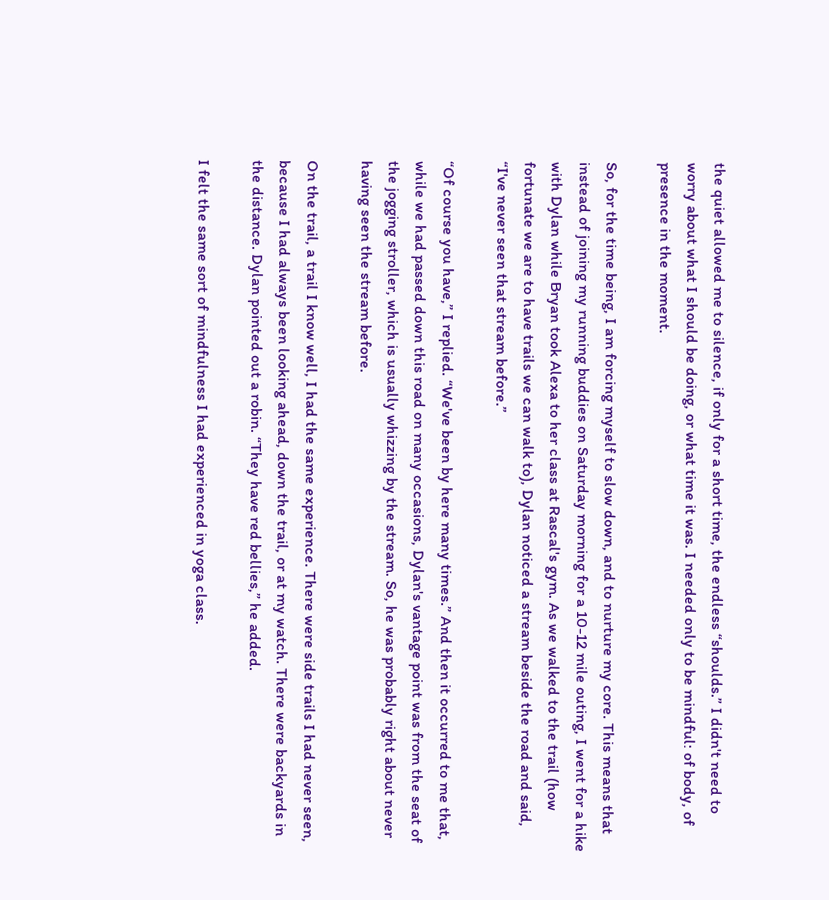the quiet allowed me to silence, if only for a short time, the endless “shoulds.” I didn't need to worry about what I should be doing, or what time it was. I needed only to be mindful: of body, of presence in the moment.

So, for the time being, I am forcing myself to slow down, and to nurture my core. This means that instead of joining my running buddies on Saturday morning for a 10-12 mile outing, I went for a hike with Dylan while Bryan took Alexa to her class at Rascal's gym. As we walked to the trail (how fortunate we are to have trails we can walk to), Dylan noticed a stream beside the road and said, “I've never seen that stream before.”

“Of course you have,” I replied. “We've been by here many times.” And then it occurred to me that, while we had passed down this road on many occasions, Dylan's vantage point was from the seat of the jogging stroller, which is usually whizzing by the stream. So, he was probably right about never having seen the stream before.

On the trail, a trail I know well, I had the same experience. There were side trails I had never seen, because I had always been looking ahead, down the trail, or at my watch. There were backyards in the distance. Dylan pointed out a robin. “They have red bellies,” he added.

I felt the same sort of mindfulness I had experienced in yoga class.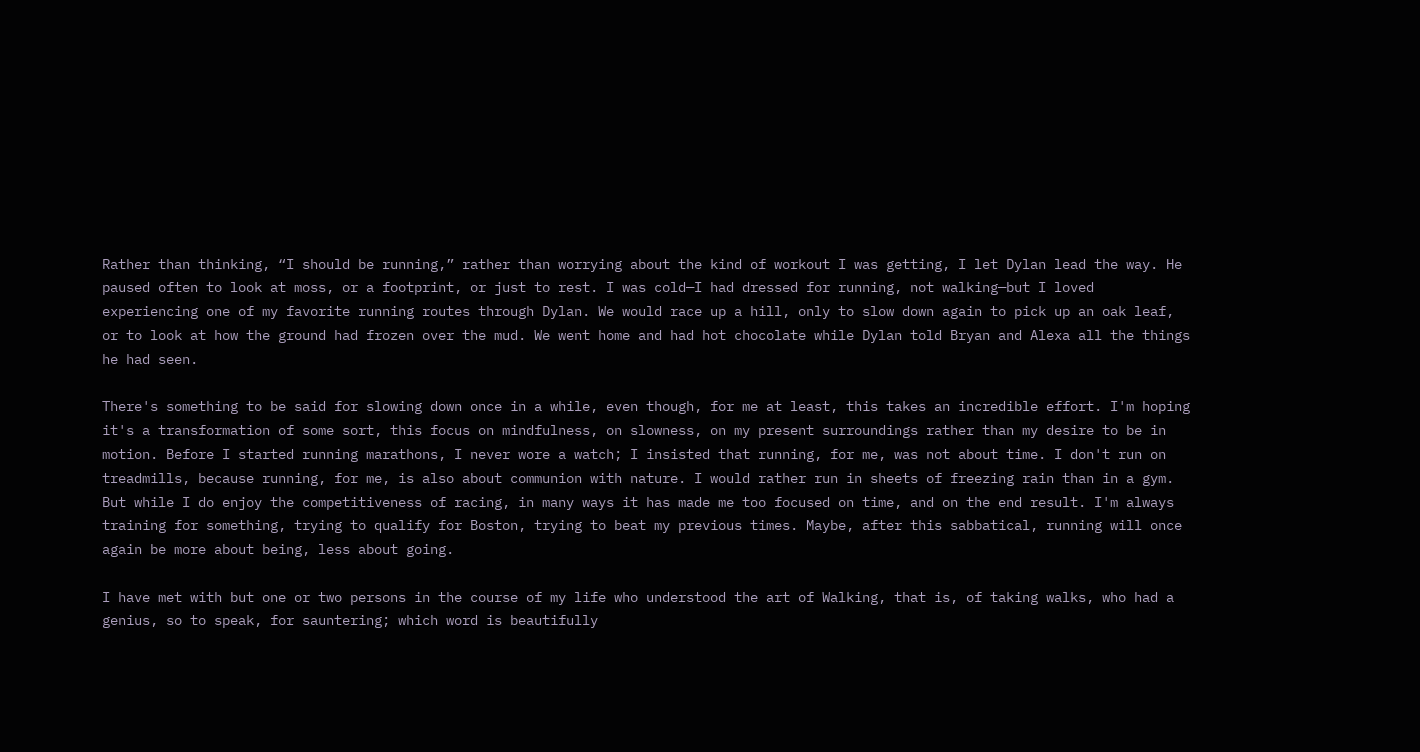Rather than thinking, “I should be running,” rather than worrying about the kind of workout I was getting, I let Dylan lead the way. He paused often to look at moss, or a footprint, or just to rest. I was cold—I had dressed for running, not walking—but I loved experiencing one of my favorite running routes through Dylan. We would race up a hill, only to slow down again to pick up an oak leaf, or to look at how the ground had frozen over the mud. We went home and had hot chocolate while Dylan told Bryan and Alexa all the things he had seen.

There's something to be said for slowing down once in a while, even though, for me at least, this takes an incredible effort. I'm hoping it's a transformation of some sort, this focus on mindfulness, on slowness, on my present surroundings rather than my desire to be in motion. Before I started running marathons, I never wore a watch; I insisted that running, for me, was not about time. I don't run on treadmills, because running, for me, is also about communion with nature. I would rather run in sheets of freezing rain than in a gym. But while I do enjoy the competitiveness of racing, in many ways it has made me too focused on time, and on the end result. I'm always training for something, trying to qualify for Boston, trying to beat my previous times. Maybe, after this sabbatical, running will once again be more about being, less about going.

I have met with but one or two persons in the course of my life who understood the art of Walking, that is, of taking walks, who had a genius, so to speak, for sauntering; which word is beautifully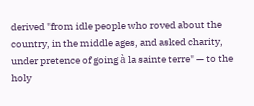derived "from idle people who roved about the country, in the middle ages, and asked charity, under pretence of going à la sainte terre" — to the holy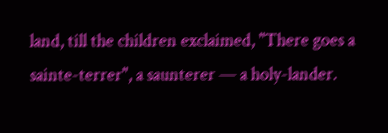land, till the children exclaimed, "There goes a sainte-terrer", a saunterer — a holy-lander.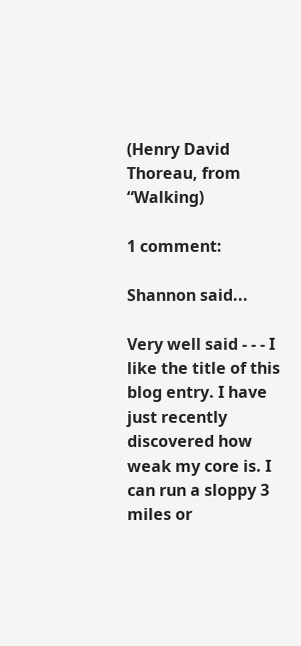(Henry David Thoreau, from “Walking)

1 comment:

Shannon said...

Very well said - - - I like the title of this blog entry. I have just recently discovered how weak my core is. I can run a sloppy 3 miles or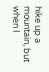hike up a mountain, but when I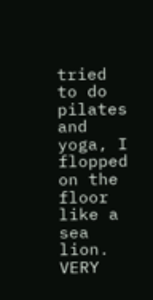tried to do pilates and yoga, I flopped on the floor like a sea lion. VERY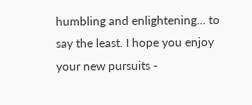humbling and enlightening... to say the least. I hope you enjoy your new pursuits -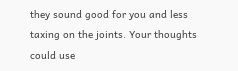they sound good for you and less taxing on the joints. Your thoughts could use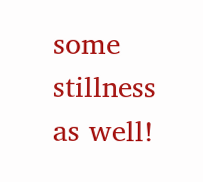some stillness as well!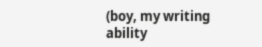(boy, my writing ability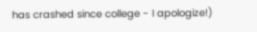has crashed since college - I apologize!)